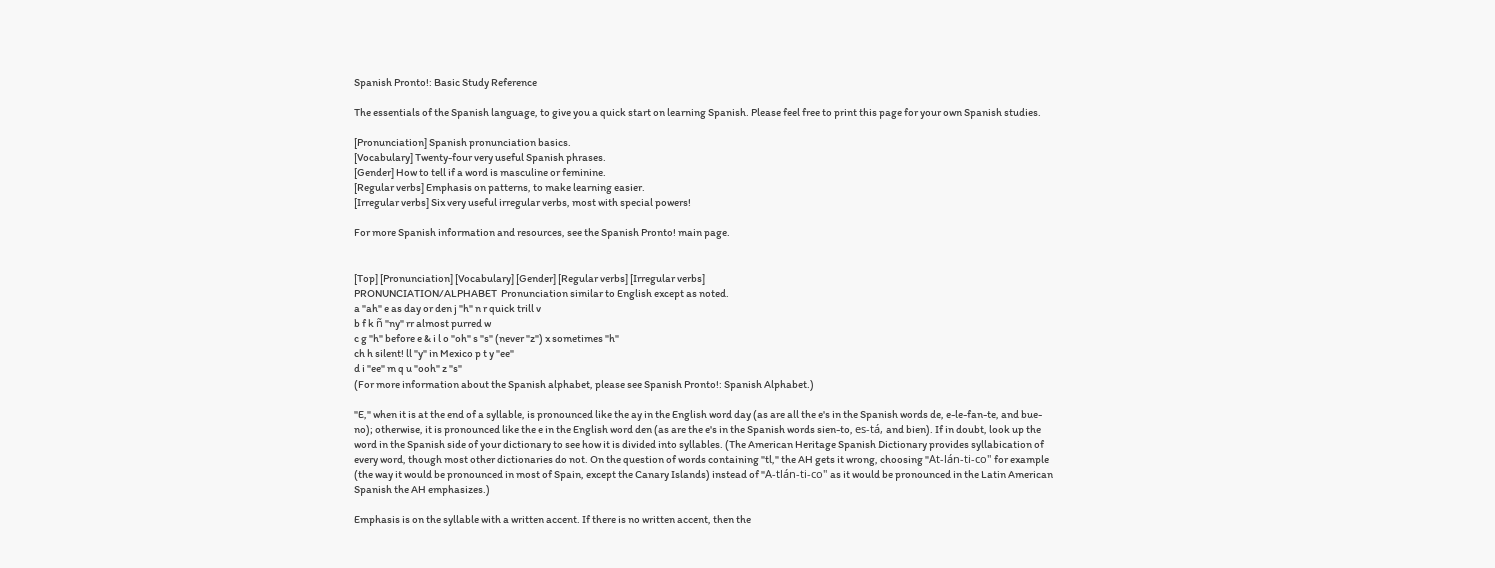Spanish Pronto!: Basic Study Reference

The essentials of the Spanish language, to give you a quick start on learning Spanish. Please feel free to print this page for your own Spanish studies.

[Pronunciation] Spanish pronunciation basics.
[Vocabulary] Twenty-four very useful Spanish phrases.
[Gender] How to tell if a word is masculine or feminine.
[Regular verbs] Emphasis on patterns, to make learning easier.
[Irregular verbs] Six very useful irregular verbs, most with special powers!

For more Spanish information and resources, see the Spanish Pronto! main page.


[Top] [Pronunciation] [Vocabulary] [Gender] [Regular verbs] [Irregular verbs]
PRONUNCIATION/ALPHABET  Pronunciation similar to English except as noted.
a "ah" e as day or den j "h" n r quick trill v
b f k ñ "ny" rr almost purred w
c g "h" before e & i l o "oh" s "s" (never "z") x sometimes "h"
ch h silent! ll "y" in Mexico p t y "ee"
d i "ee" m q u "ooh" z "s"
(For more information about the Spanish alphabet, please see Spanish Pronto!: Spanish Alphabet.)

"E," when it is at the end of a syllable, is pronounced like the ay in the English word day (as are all the e's in the Spanish words de, e-le-fan-te, and bue-no); otherwise, it is pronounced like the e in the English word den (as are the e's in the Spanish words sien-to, es-tá, and bien). If in doubt, look up the word in the Spanish side of your dictionary to see how it is divided into syllables. (The American Heritage Spanish Dictionary provides syllabication of every word, though most other dictionaries do not. On the question of words containing "tl," the AH gets it wrong, choosing "At-lán-ti-co" for example (the way it would be pronounced in most of Spain, except the Canary Islands) instead of "A-tlán-ti-co" as it would be pronounced in the Latin American Spanish the AH emphasizes.)

Emphasis is on the syllable with a written accent. If there is no written accent, then the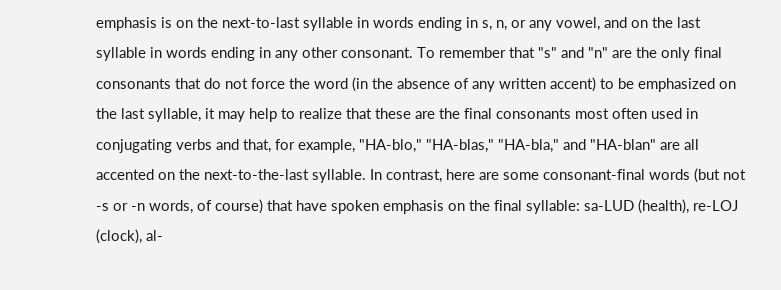emphasis is on the next-to-last syllable in words ending in s, n, or any vowel, and on the last syllable in words ending in any other consonant. To remember that "s" and "n" are the only final consonants that do not force the word (in the absence of any written accent) to be emphasized on the last syllable, it may help to realize that these are the final consonants most often used in conjugating verbs and that, for example, "HA-blo," "HA-blas," "HA-bla," and "HA-blan" are all accented on the next-to-the-last syllable. In contrast, here are some consonant-final words (but not -s or -n words, of course) that have spoken emphasis on the final syllable: sa-LUD (health), re-LOJ (clock), al-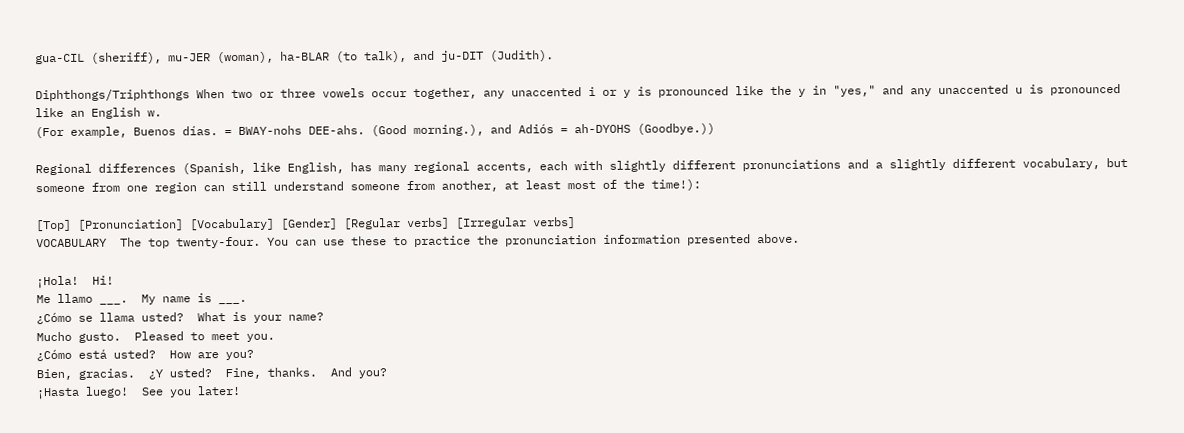gua-CIL (sheriff), mu-JER (woman), ha-BLAR (to talk), and ju-DIT (Judith).

Diphthongs/Triphthongs When two or three vowels occur together, any unaccented i or y is pronounced like the y in "yes," and any unaccented u is pronounced like an English w.
(For example, Buenos días. = BWAY-nohs DEE-ahs. (Good morning.), and Adiós = ah-DYOHS (Goodbye.))

Regional differences (Spanish, like English, has many regional accents, each with slightly different pronunciations and a slightly different vocabulary, but someone from one region can still understand someone from another, at least most of the time!):

[Top] [Pronunciation] [Vocabulary] [Gender] [Regular verbs] [Irregular verbs]
VOCABULARY  The top twenty-four. You can use these to practice the pronunciation information presented above.

¡Hola!  Hi!
Me llamo ___.  My name is ___.
¿Cómo se llama usted?  What is your name?
Mucho gusto.  Pleased to meet you.
¿Cómo está usted?  How are you?
Bien, gracias.  ¿Y usted?  Fine, thanks.  And you?
¡Hasta luego!  See you later!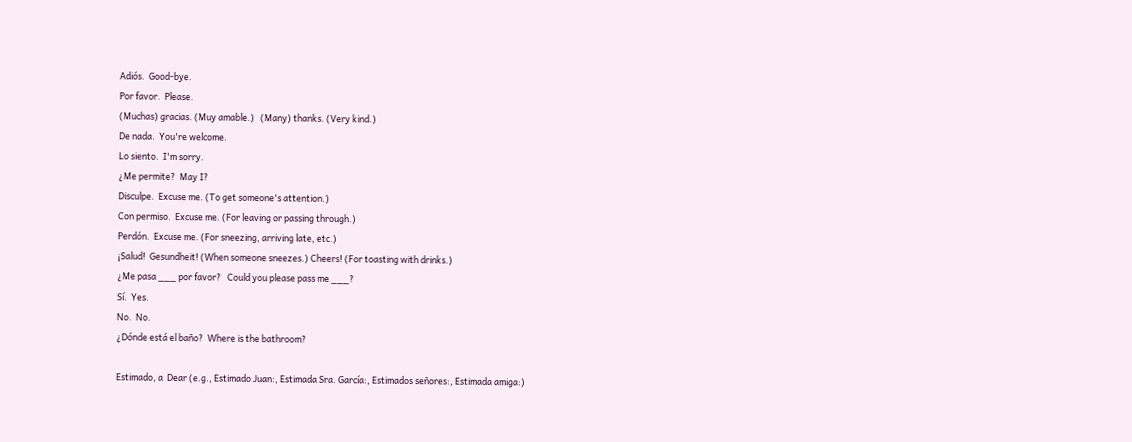Adiós.  Good-bye.
Por favor.  Please.
(Muchas) gracias. (Muy amable.)   (Many) thanks. (Very kind.)
De nada.  You're welcome.
Lo siento.  I'm sorry.
¿Me permite?  May I?
Disculpe.  Excuse me. (To get someone's attention.)
Con permiso.  Excuse me. (For leaving or passing through.)
Perdón.  Excuse me. (For sneezing, arriving late, etc.)
¡Salud!  Gesundheit! (When someone sneezes.) Cheers! (For toasting with drinks.)
¿Me pasa ___ por favor?   Could you please pass me ___?
Sí.  Yes.
No.  No.
¿Dónde está el baño?  Where is the bathroom?

Estimado, a  Dear (e.g., Estimado Juan:, Estimada Sra. García:, Estimados señores:, Estimada amiga:)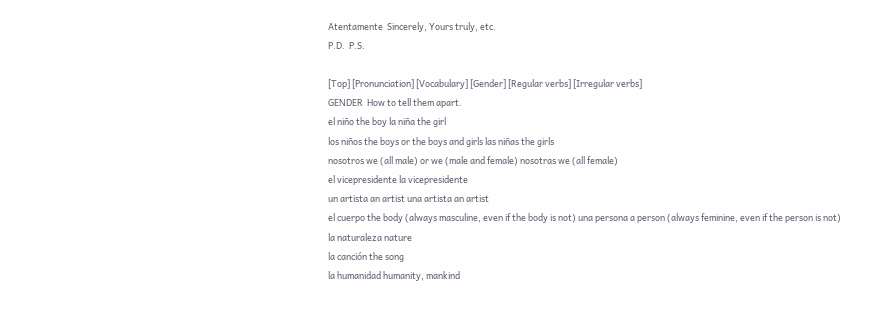Atentamente  Sincerely, Yours truly, etc.
P.D.  P.S.

[Top] [Pronunciation] [Vocabulary] [Gender] [Regular verbs] [Irregular verbs]
GENDER  How to tell them apart.
el niño the boy la niña the girl
los niños the boys or the boys and girls las niñas the girls
nosotros we (all male) or we (male and female) nosotras we (all female)
el vicepresidente la vicepresidente
un artista an artist una artista an artist
el cuerpo the body (always masculine, even if the body is not) una persona a person (always feminine, even if the person is not)
la naturaleza nature
la canción the song
la humanidad humanity, mankind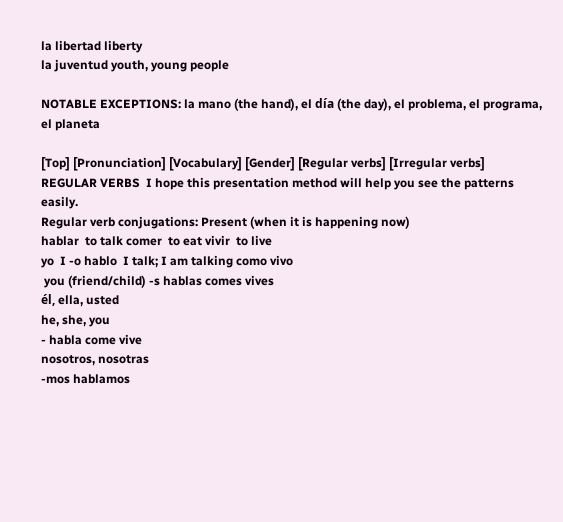la libertad liberty
la juventud youth, young people

NOTABLE EXCEPTIONS: la mano (the hand), el día (the day), el problema, el programa, el planeta

[Top] [Pronunciation] [Vocabulary] [Gender] [Regular verbs] [Irregular verbs]
REGULAR VERBS  I hope this presentation method will help you see the patterns easily.
Regular verb conjugations: Present (when it is happening now)
hablar  to talk comer  to eat vivir  to live
yo  I -o hablo  I talk; I am talking como vivo
 you (friend/child) -s hablas comes vives
él, ella, usted
he, she, you
- habla come vive
nosotros, nosotras
-mos hablamos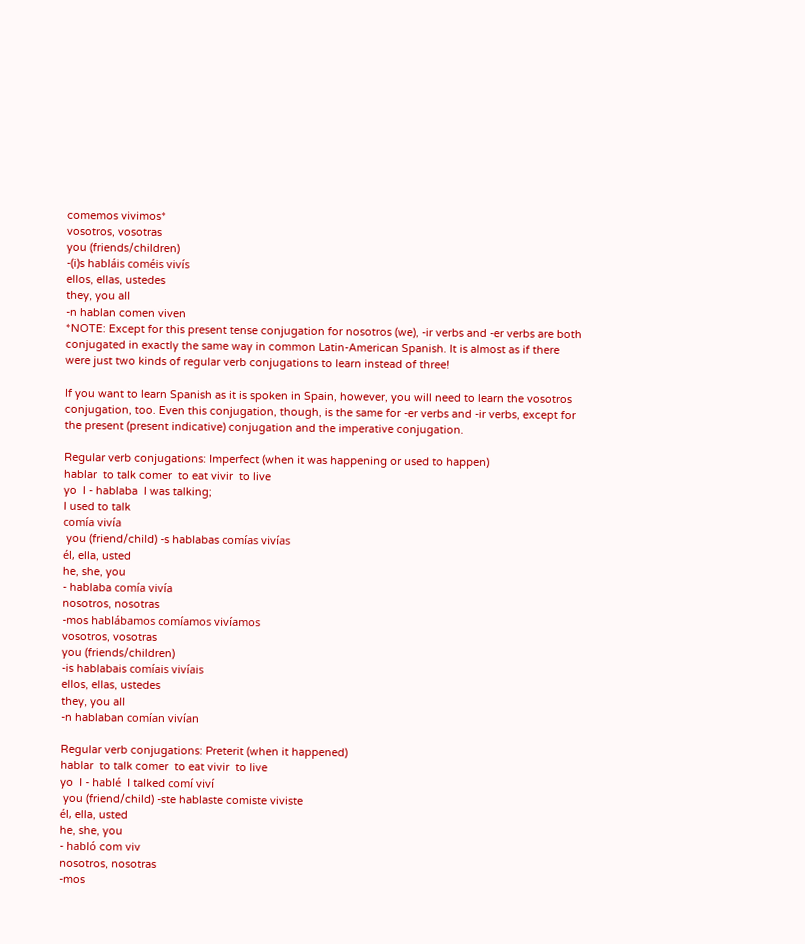comemos vivimos*
vosotros, vosotras
you (friends/children)
-(i)s habláis coméis vivís
ellos, ellas, ustedes
they, you all
-n hablan comen viven
*NOTE: Except for this present tense conjugation for nosotros (we), -ir verbs and -er verbs are both conjugated in exactly the same way in common Latin-American Spanish. It is almost as if there were just two kinds of regular verb conjugations to learn instead of three!

If you want to learn Spanish as it is spoken in Spain, however, you will need to learn the vosotros conjugation, too. Even this conjugation, though, is the same for -er verbs and -ir verbs, except for the present (present indicative) conjugation and the imperative conjugation.

Regular verb conjugations: Imperfect (when it was happening or used to happen)
hablar  to talk comer  to eat vivir  to live
yo  I - hablaba  I was talking;
I used to talk
comía vivía
 you (friend/child) -s hablabas comías vivías
él, ella, usted
he, she, you
- hablaba comía vivía
nosotros, nosotras
-mos hablábamos comíamos vivíamos
vosotros, vosotras
you (friends/children)
-is hablabais comíais vivíais
ellos, ellas, ustedes
they, you all
-n hablaban comían vivían

Regular verb conjugations: Preterit (when it happened)
hablar  to talk comer  to eat vivir  to live
yo  I - hablé  I talked comí viví
 you (friend/child) -ste hablaste comiste viviste
él, ella, usted
he, she, you
- habló com viv
nosotros, nosotras
-mos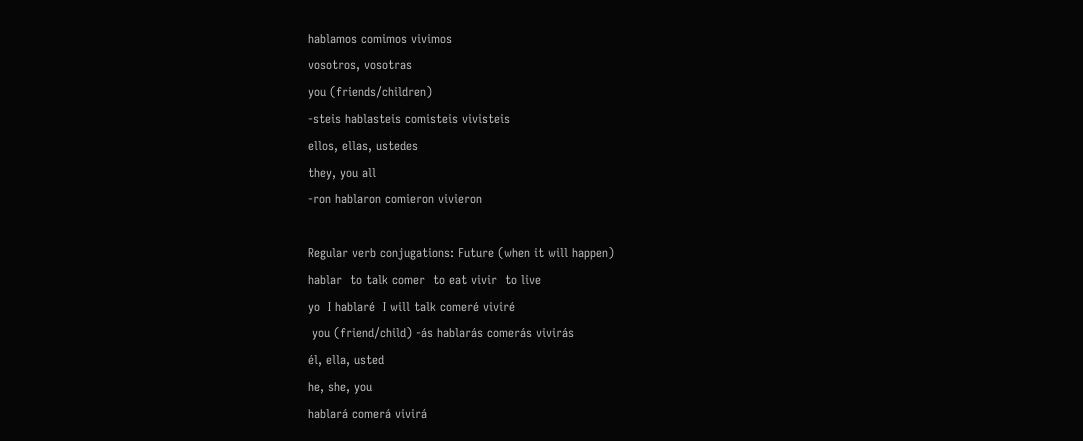hablamos comimos vivimos
vosotros, vosotras
you (friends/children)
-steis hablasteis comisteis vivisteis
ellos, ellas, ustedes
they, you all
-ron hablaron comieron vivieron

Regular verb conjugations: Future (when it will happen)
hablar  to talk comer  to eat vivir  to live
yo  I hablaré  I will talk comeré viviré
 you (friend/child) -ás hablarás comerás vivirás
él, ella, usted
he, she, you
hablará comerá vivirá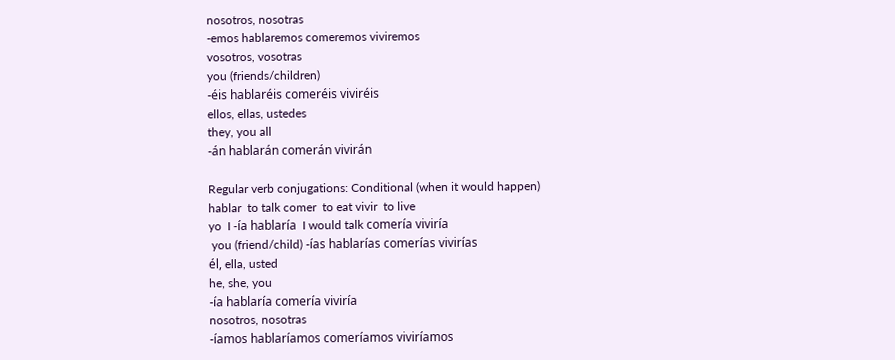nosotros, nosotras
-emos hablaremos comeremos viviremos
vosotros, vosotras
you (friends/children)
-éis hablaréis comeréis viviréis
ellos, ellas, ustedes
they, you all
-án hablarán comerán vivirán

Regular verb conjugations: Conditional (when it would happen)
hablar  to talk comer  to eat vivir  to live
yo  I -ía hablaría  I would talk comería viviría
 you (friend/child) -ías hablarías comerías vivirías
él, ella, usted
he, she, you
-ía hablaría comería viviría
nosotros, nosotras
-íamos hablaríamos comeríamos viviríamos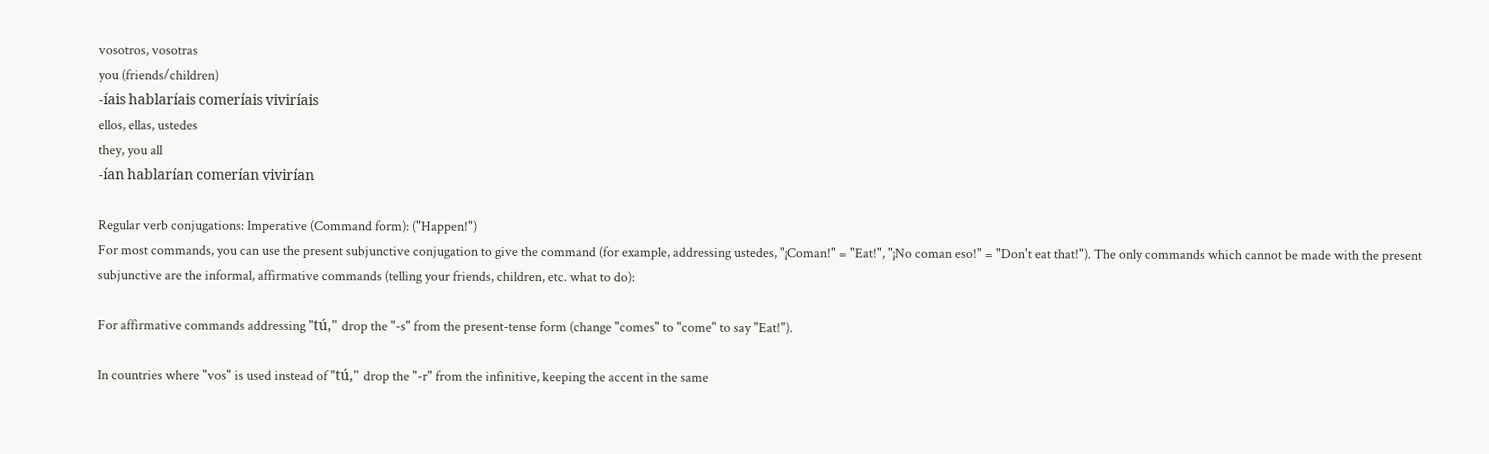vosotros, vosotras
you (friends/children)
-íais hablaríais comeríais viviríais
ellos, ellas, ustedes
they, you all
-ían hablarían comerían vivirían

Regular verb conjugations: Imperative (Command form): ("Happen!")
For most commands, you can use the present subjunctive conjugation to give the command (for example, addressing ustedes, "¡Coman!" = "Eat!", "¡No coman eso!" = "Don't eat that!"). The only commands which cannot be made with the present subjunctive are the informal, affirmative commands (telling your friends, children, etc. what to do):

For affirmative commands addressing "tú," drop the "-s" from the present-tense form (change "comes" to "come" to say "Eat!").

In countries where "vos" is used instead of "tú," drop the "-r" from the infinitive, keeping the accent in the same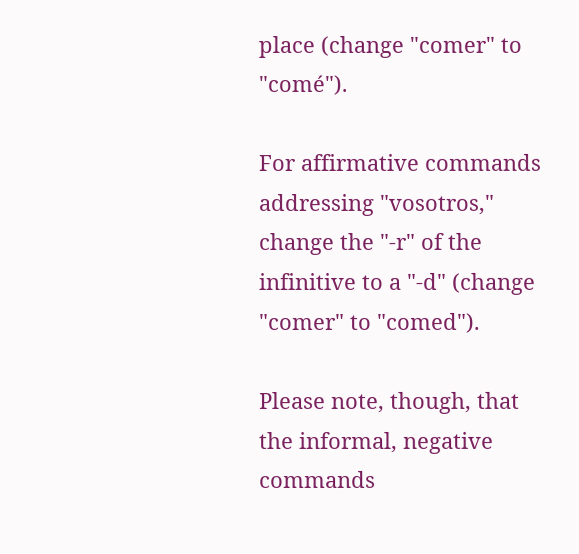place (change "comer" to "comé").

For affirmative commands addressing "vosotros," change the "-r" of the infinitive to a "-d" (change "comer" to "comed").

Please note, though, that the informal, negative commands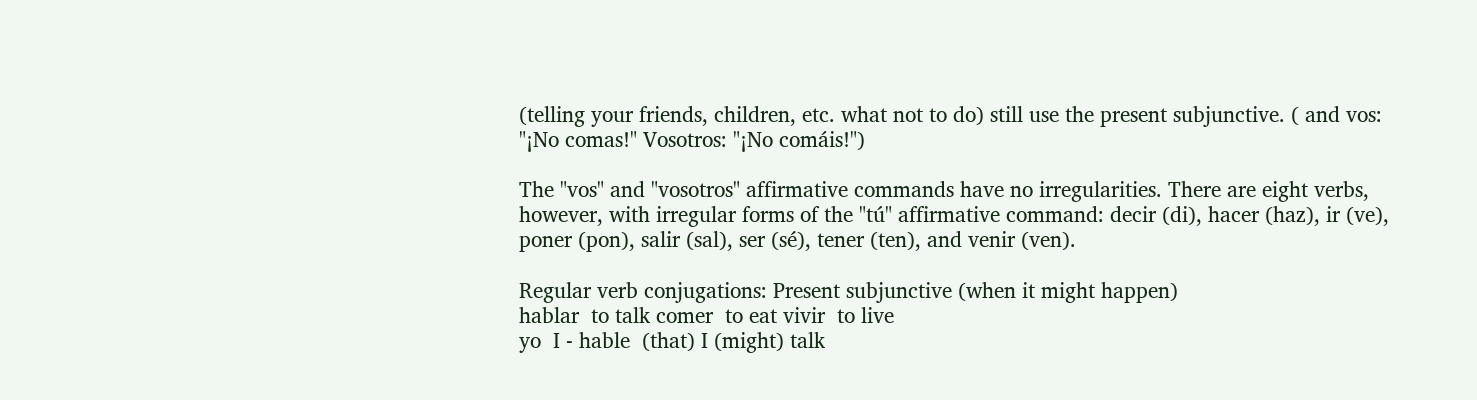(telling your friends, children, etc. what not to do) still use the present subjunctive. ( and vos: "¡No comas!" Vosotros: "¡No comáis!")

The "vos" and "vosotros" affirmative commands have no irregularities. There are eight verbs, however, with irregular forms of the "tú" affirmative command: decir (di), hacer (haz), ir (ve), poner (pon), salir (sal), ser (sé), tener (ten), and venir (ven).

Regular verb conjugations: Present subjunctive (when it might happen)
hablar  to talk comer  to eat vivir  to live
yo  I - hable  (that) I (might) talk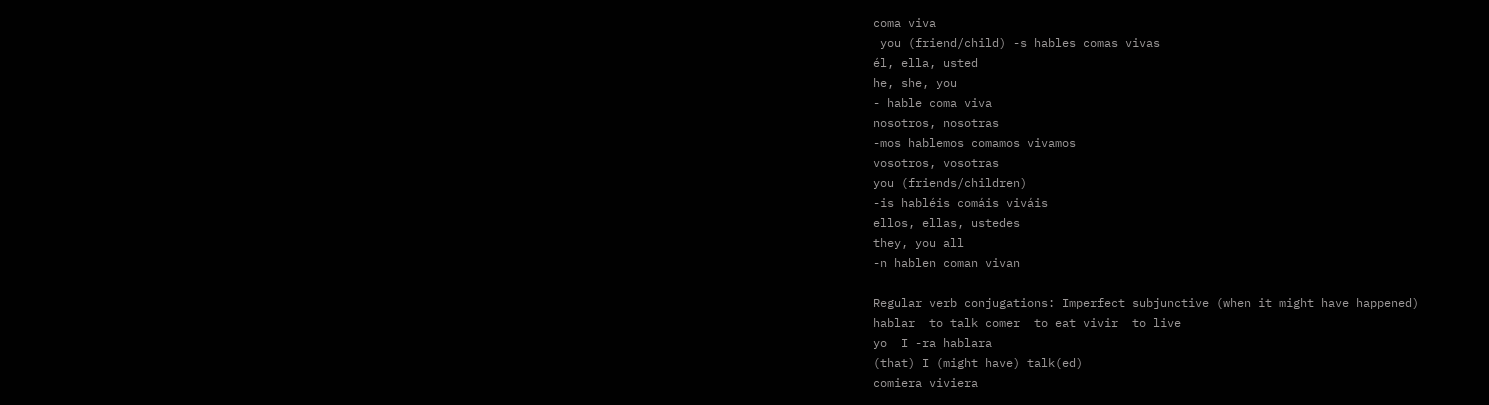coma viva
 you (friend/child) -s hables comas vivas
él, ella, usted
he, she, you
- hable coma viva
nosotros, nosotras
-mos hablemos comamos vivamos
vosotros, vosotras
you (friends/children)
-is habléis comáis viváis
ellos, ellas, ustedes
they, you all
-n hablen coman vivan

Regular verb conjugations: Imperfect subjunctive (when it might have happened)
hablar  to talk comer  to eat vivir  to live
yo  I -ra hablara
(that) I (might have) talk(ed)
comiera viviera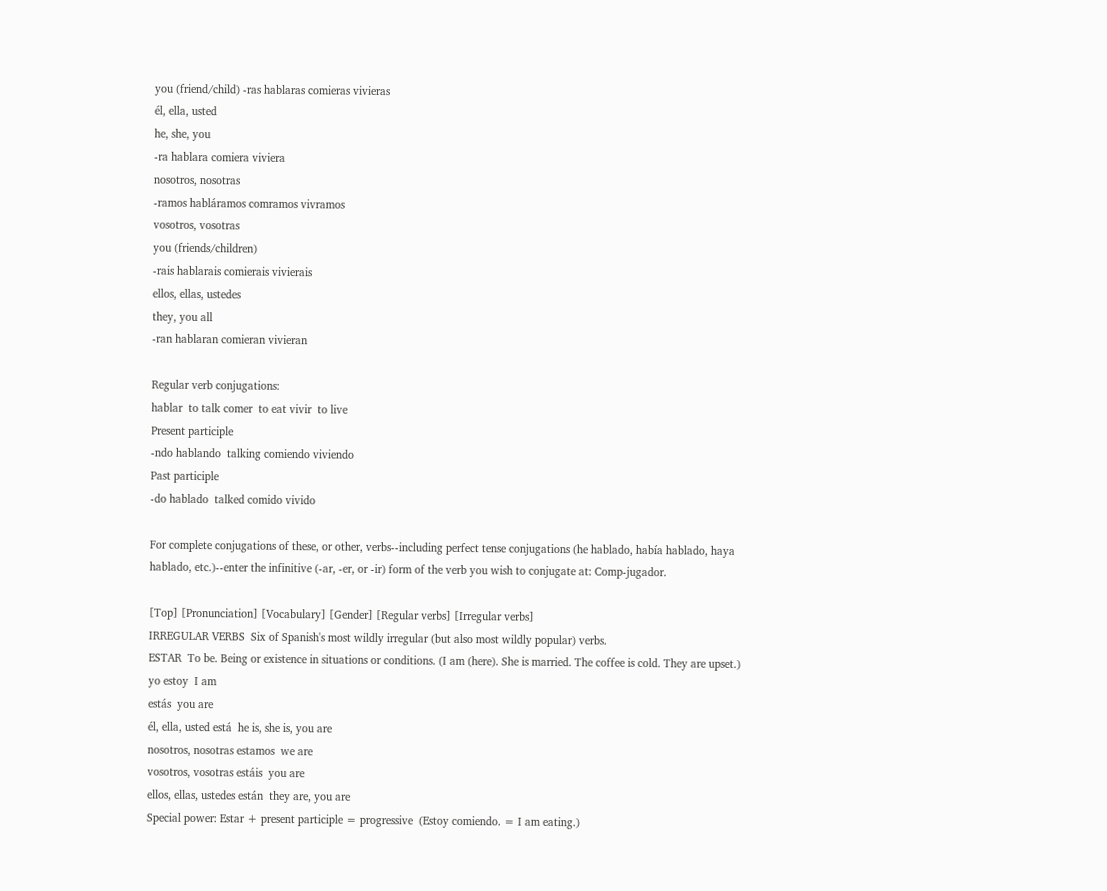you (friend/child) -ras hablaras comieras vivieras
él, ella, usted
he, she, you
-ra hablara comiera viviera
nosotros, nosotras
-ramos habláramos comramos vivramos
vosotros, vosotras
you (friends/children)
-rais hablarais comierais vivierais
ellos, ellas, ustedes
they, you all
-ran hablaran comieran vivieran

Regular verb conjugations:
hablar  to talk comer  to eat vivir  to live
Present participle
-ndo hablando  talking comiendo viviendo
Past participle
-do hablado  talked comido vivido

For complete conjugations of these, or other, verbs--including perfect tense conjugations (he hablado, había hablado, haya hablado, etc.)--enter the infinitive (-ar, -er, or -ir) form of the verb you wish to conjugate at: Comp-jugador.

[Top] [Pronunciation] [Vocabulary] [Gender] [Regular verbs] [Irregular verbs]
IRREGULAR VERBS  Six of Spanish's most wildly irregular (but also most wildly popular) verbs.
ESTAR  To be. Being or existence in situations or conditions. (I am (here). She is married. The coffee is cold. They are upset.)
yo estoy  I am
estás  you are
él, ella, usted está  he is, she is, you are
nosotros, nosotras estamos  we are
vosotros, vosotras estáis  you are
ellos, ellas, ustedes están  they are, you are
Special power: Estar + present participle = progressive  (Estoy comiendo. = I am eating.)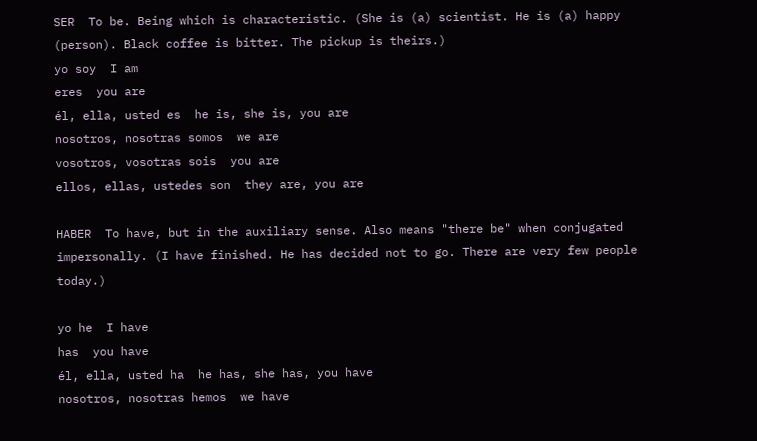SER  To be. Being which is characteristic. (She is (a) scientist. He is (a) happy (person). Black coffee is bitter. The pickup is theirs.)
yo soy  I am
eres  you are
él, ella, usted es  he is, she is, you are
nosotros, nosotras somos  we are
vosotros, vosotras sois  you are
ellos, ellas, ustedes son  they are, you are

HABER  To have, but in the auxiliary sense. Also means "there be" when conjugated impersonally. (I have finished. He has decided not to go. There are very few people today.)

yo he  I have
has  you have
él, ella, usted ha  he has, she has, you have
nosotros, nosotras hemos  we have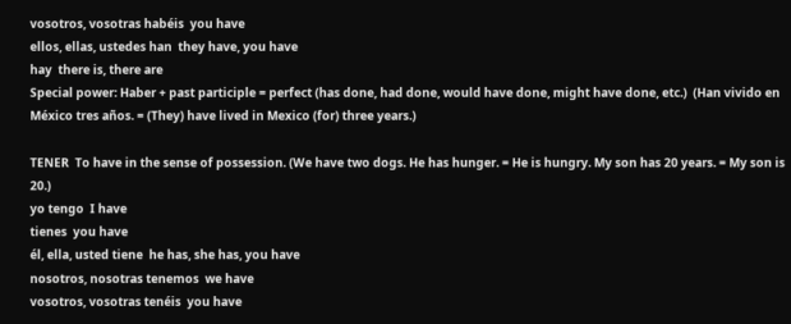vosotros, vosotras habéis  you have
ellos, ellas, ustedes han  they have, you have
hay  there is, there are
Special power: Haber + past participle = perfect (has done, had done, would have done, might have done, etc.)  (Han vivido en México tres años. = (They) have lived in Mexico (for) three years.)

TENER  To have in the sense of possession. (We have two dogs. He has hunger. = He is hungry. My son has 20 years. = My son is 20.)
yo tengo  I have
tienes  you have
él, ella, usted tiene  he has, she has, you have
nosotros, nosotras tenemos  we have
vosotros, vosotras tenéis  you have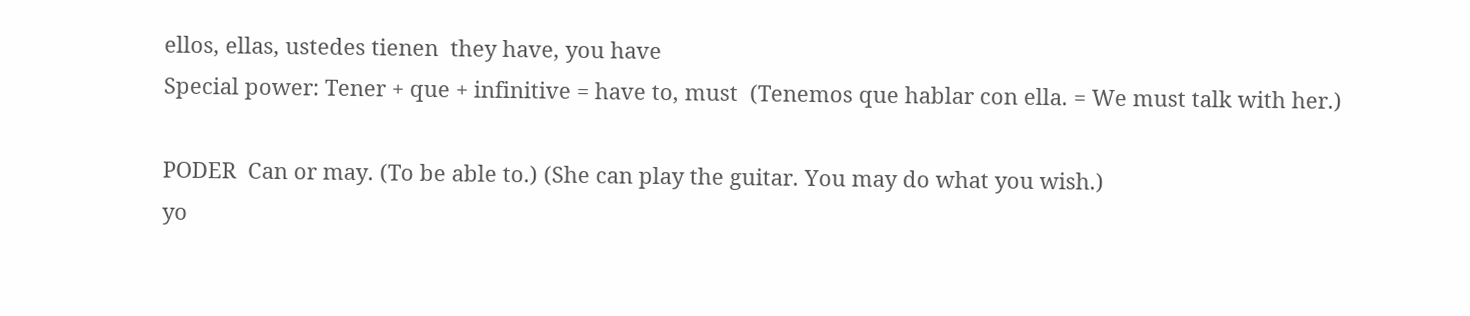ellos, ellas, ustedes tienen  they have, you have
Special power: Tener + que + infinitive = have to, must  (Tenemos que hablar con ella. = We must talk with her.)

PODER  Can or may. (To be able to.) (She can play the guitar. You may do what you wish.)
yo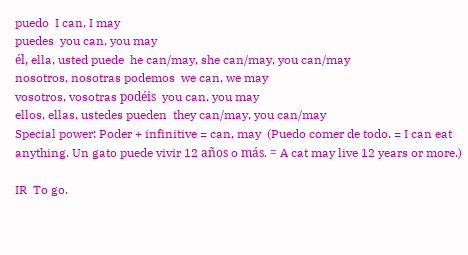puedo  I can, I may
puedes  you can, you may
él, ella, usted puede  he can/may, she can/may, you can/may
nosotros, nosotras podemos  we can, we may
vosotros, vosotras podéis  you can, you may
ellos, ellas, ustedes pueden  they can/may, you can/may
Special power: Poder + infinitive = can, may  (Puedo comer de todo. = I can eat anything. Un gato puede vivir 12 años o más. = A cat may live 12 years or more.)

IR  To go.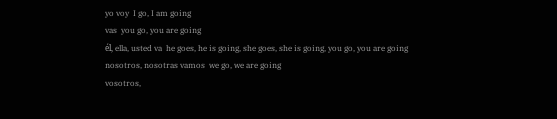yo voy  I go, I am going
vas  you go, you are going
él, ella, usted va  he goes, he is going, she goes, she is going, you go, you are going
nosotros, nosotras vamos  we go, we are going
vosotros,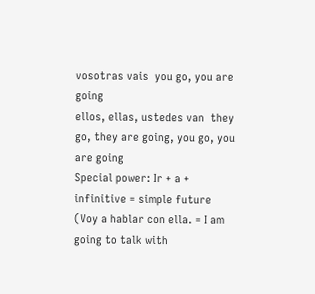vosotras vais  you go, you are going
ellos, ellas, ustedes van  they go, they are going, you go, you are going
Special power: Ir + a + infinitive = simple future  (Voy a hablar con ella. = I am going to talk with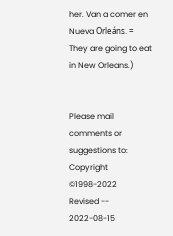her. Van a comer en Nueva Orleáns. = They are going to eat in New Orleans.)


Please mail comments or suggestions to:
Copyright ©1998-2022
Revised -- 2022-08-15